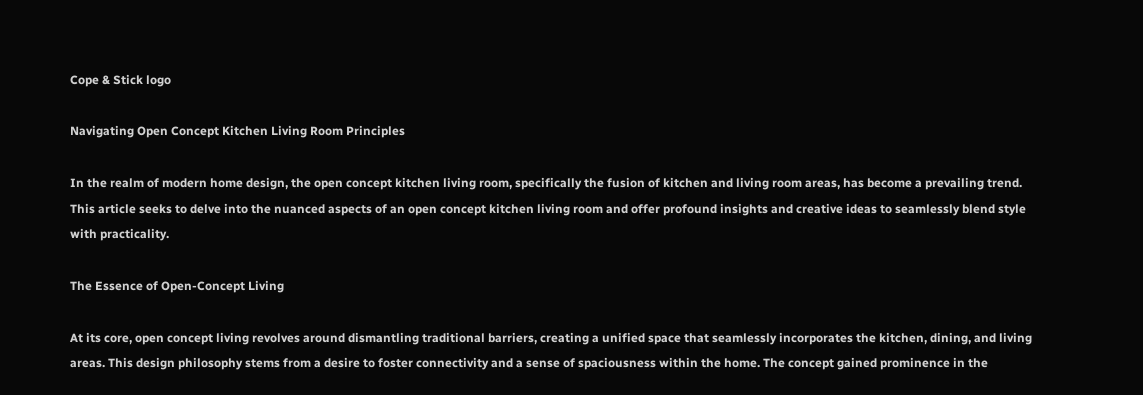Cope & Stick logo

Navigating Open Concept Kitchen Living Room Principles

In the realm of modern home design, the open concept kitchen living room, specifically the fusion of kitchen and living room areas, has become a prevailing trend. This article seeks to delve into the nuanced aspects of an open concept kitchen living room and offer profound insights and creative ideas to seamlessly blend style with practicality.

The Essence of Open-Concept Living

At its core, open concept living revolves around dismantling traditional barriers, creating a unified space that seamlessly incorporates the kitchen, dining, and living areas. This design philosophy stems from a desire to foster connectivity and a sense of spaciousness within the home. The concept gained prominence in the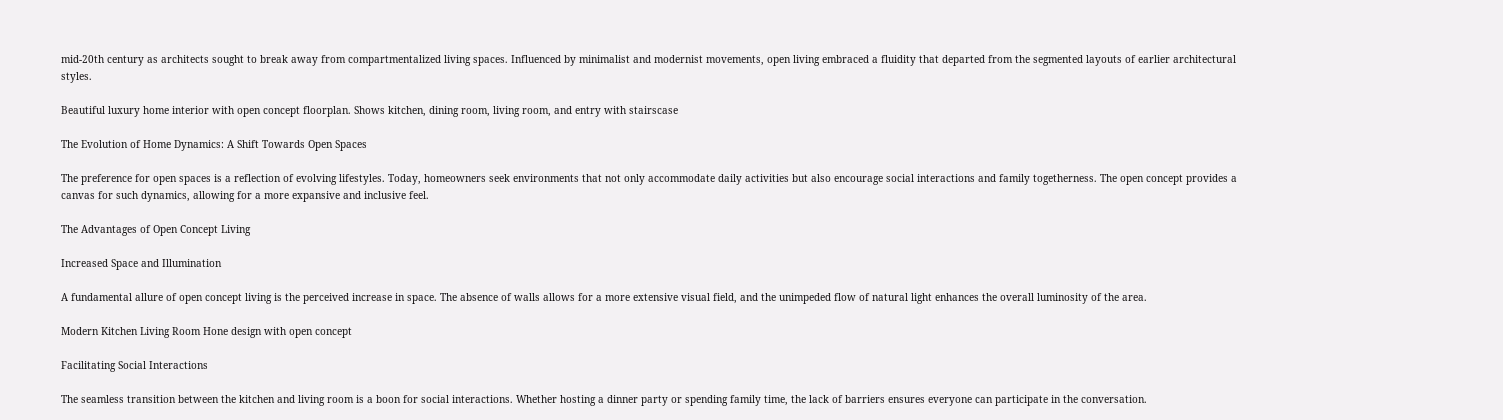mid-20th century as architects sought to break away from compartmentalized living spaces. Influenced by minimalist and modernist movements, open living embraced a fluidity that departed from the segmented layouts of earlier architectural styles.

Beautiful luxury home interior with open concept floorplan. Shows kitchen, dining room, living room, and entry with stairscase

The Evolution of Home Dynamics: A Shift Towards Open Spaces

The preference for open spaces is a reflection of evolving lifestyles. Today, homeowners seek environments that not only accommodate daily activities but also encourage social interactions and family togetherness. The open concept provides a canvas for such dynamics, allowing for a more expansive and inclusive feel.

The Advantages of Open Concept Living

Increased Space and Illumination

A fundamental allure of open concept living is the perceived increase in space. The absence of walls allows for a more extensive visual field, and the unimpeded flow of natural light enhances the overall luminosity of the area.

Modern Kitchen Living Room Hone design with open concept

Facilitating Social Interactions

The seamless transition between the kitchen and living room is a boon for social interactions. Whether hosting a dinner party or spending family time, the lack of barriers ensures everyone can participate in the conversation.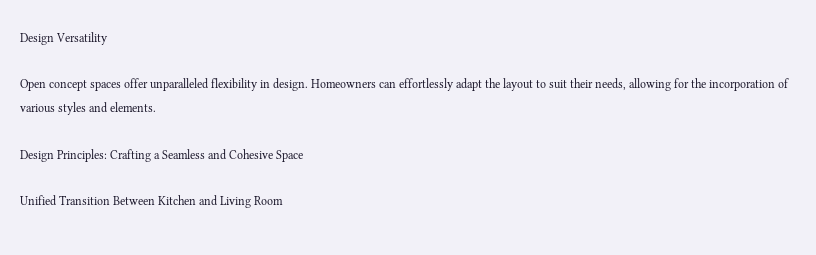Design Versatility

Open concept spaces offer unparalleled flexibility in design. Homeowners can effortlessly adapt the layout to suit their needs, allowing for the incorporation of various styles and elements.

Design Principles: Crafting a Seamless and Cohesive Space

Unified Transition Between Kitchen and Living Room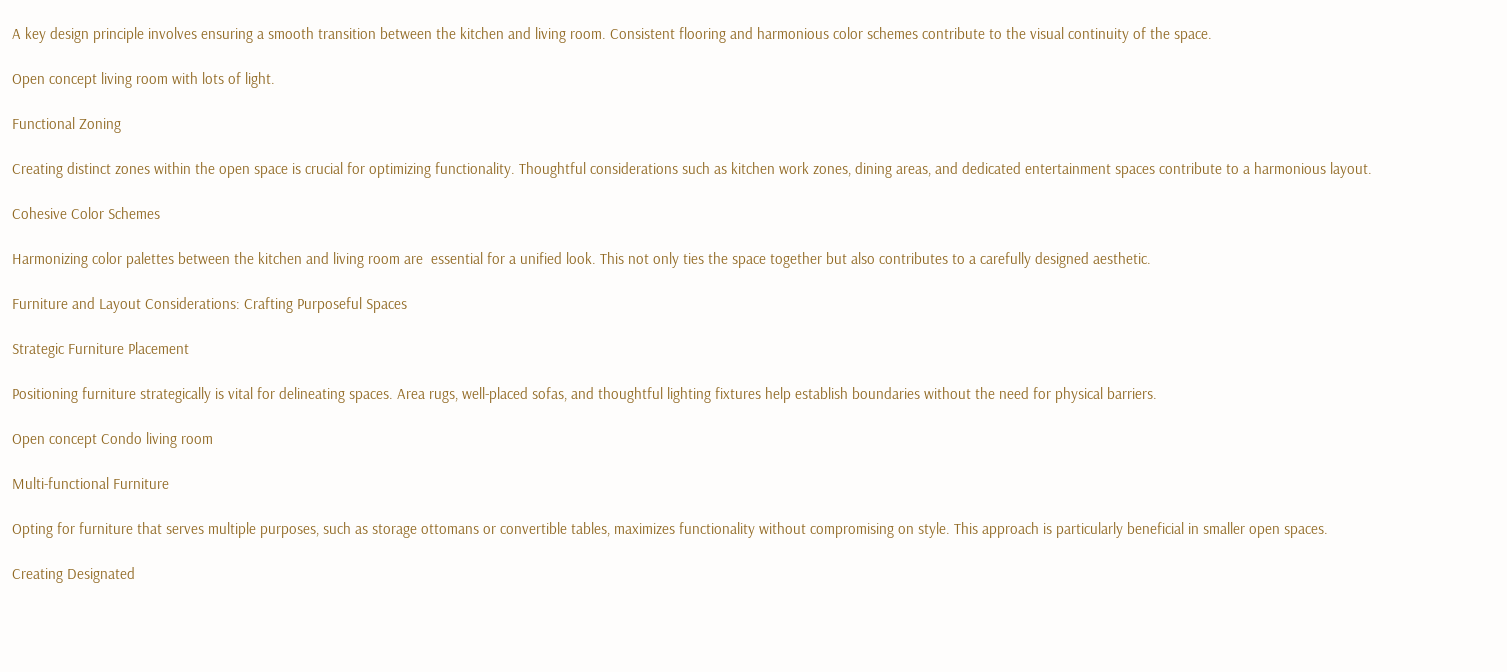A key design principle involves ensuring a smooth transition between the kitchen and living room. Consistent flooring and harmonious color schemes contribute to the visual continuity of the space.

Open concept living room with lots of light.

Functional Zoning

Creating distinct zones within the open space is crucial for optimizing functionality. Thoughtful considerations such as kitchen work zones, dining areas, and dedicated entertainment spaces contribute to a harmonious layout.

Cohesive Color Schemes

Harmonizing color palettes between the kitchen and living room are  essential for a unified look. This not only ties the space together but also contributes to a carefully designed aesthetic.

Furniture and Layout Considerations: Crafting Purposeful Spaces

Strategic Furniture Placement

Positioning furniture strategically is vital for delineating spaces. Area rugs, well-placed sofas, and thoughtful lighting fixtures help establish boundaries without the need for physical barriers.

Open concept Condo living room

Multi-functional Furniture

Opting for furniture that serves multiple purposes, such as storage ottomans or convertible tables, maximizes functionality without compromising on style. This approach is particularly beneficial in smaller open spaces.

Creating Designated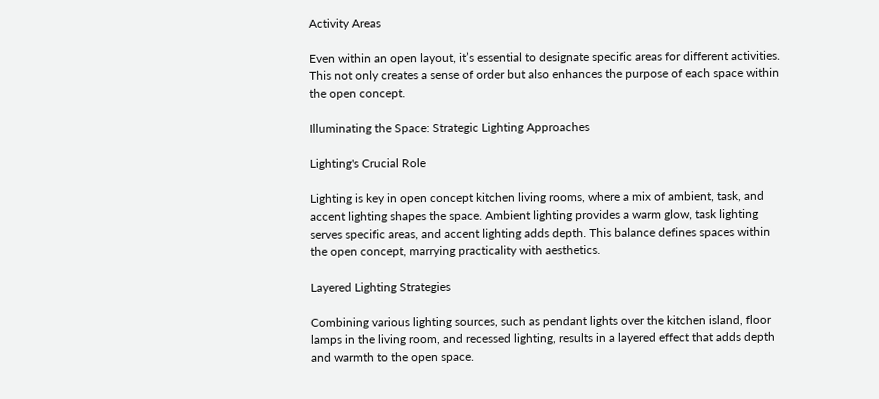Activity Areas

Even within an open layout, it’s essential to designate specific areas for different activities. This not only creates a sense of order but also enhances the purpose of each space within the open concept.

Illuminating the Space: Strategic Lighting Approaches

Lighting's Crucial Role

Lighting is key in open concept kitchen living rooms, where a mix of ambient, task, and accent lighting shapes the space. Ambient lighting provides a warm glow, task lighting serves specific areas, and accent lighting adds depth. This balance defines spaces within the open concept, marrying practicality with aesthetics.

Layered Lighting Strategies

Combining various lighting sources, such as pendant lights over the kitchen island, floor lamps in the living room, and recessed lighting, results in a layered effect that adds depth and warmth to the open space.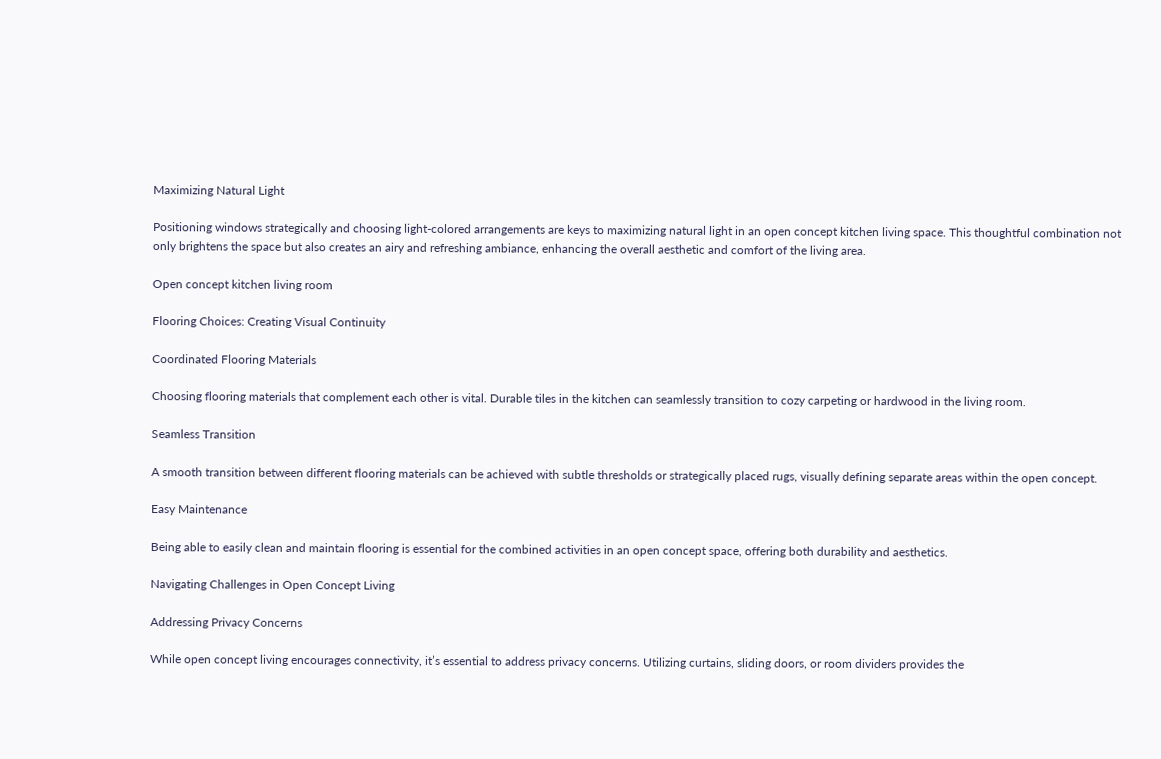Maximizing Natural Light

Positioning windows strategically and choosing light-colored arrangements are keys to maximizing natural light in an open concept kitchen living space. This thoughtful combination not only brightens the space but also creates an airy and refreshing ambiance, enhancing the overall aesthetic and comfort of the living area.

Open concept kitchen living room

Flooring Choices: Creating Visual Continuity

Coordinated Flooring Materials

Choosing flooring materials that complement each other is vital. Durable tiles in the kitchen can seamlessly transition to cozy carpeting or hardwood in the living room.

Seamless Transition

A smooth transition between different flooring materials can be achieved with subtle thresholds or strategically placed rugs, visually defining separate areas within the open concept.

Easy Maintenance

Being able to easily clean and maintain flooring is essential for the combined activities in an open concept space, offering both durability and aesthetics.

Navigating Challenges in Open Concept Living

Addressing Privacy Concerns

While open concept living encourages connectivity, it’s essential to address privacy concerns. Utilizing curtains, sliding doors, or room dividers provides the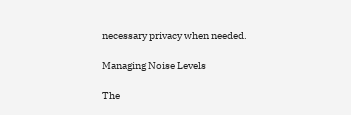necessary privacy when needed.

Managing Noise Levels

The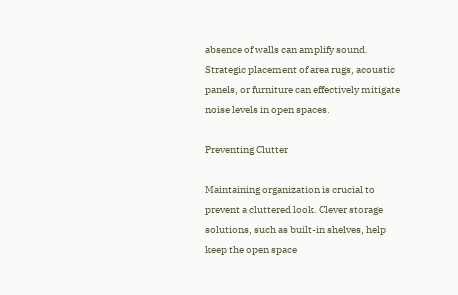absence of walls can amplify sound. Strategic placement of area rugs, acoustic panels, or furniture can effectively mitigate noise levels in open spaces.

Preventing Clutter

Maintaining organization is crucial to prevent a cluttered look. Clever storage solutions, such as built-in shelves, help keep the open space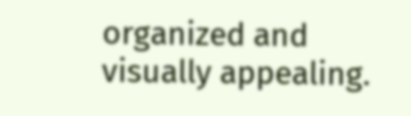organized and visually appealing.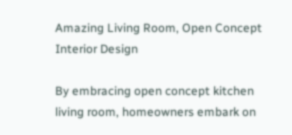Amazing Living Room, Open Concept Interior Design

By embracing open concept kitchen living room, homeowners embark on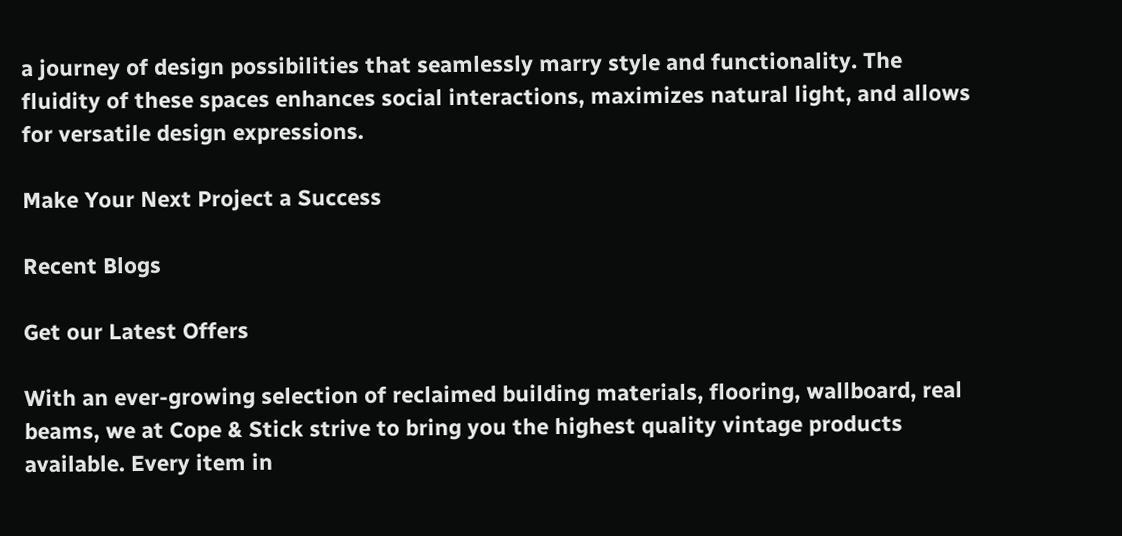a journey of design possibilities that seamlessly marry style and functionality. The fluidity of these spaces enhances social interactions, maximizes natural light, and allows for versatile design expressions.

Make Your Next Project a Success

Recent Blogs

Get our Latest Offers

With an ever-growing selection of reclaimed building materials, flooring, wallboard, real beams, we at Cope & Stick strive to bring you the highest quality vintage products available. Every item in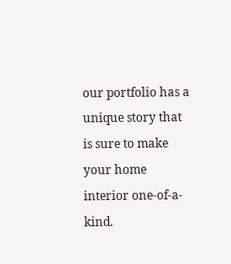our portfolio has a unique story that is sure to make your home interior one-of-a-kind.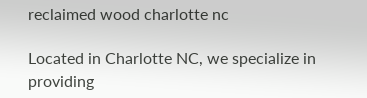reclaimed wood charlotte nc

Located in Charlotte NC, we specialize in providing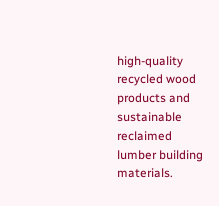high-quality recycled wood products and sustainable reclaimed lumber building materials.